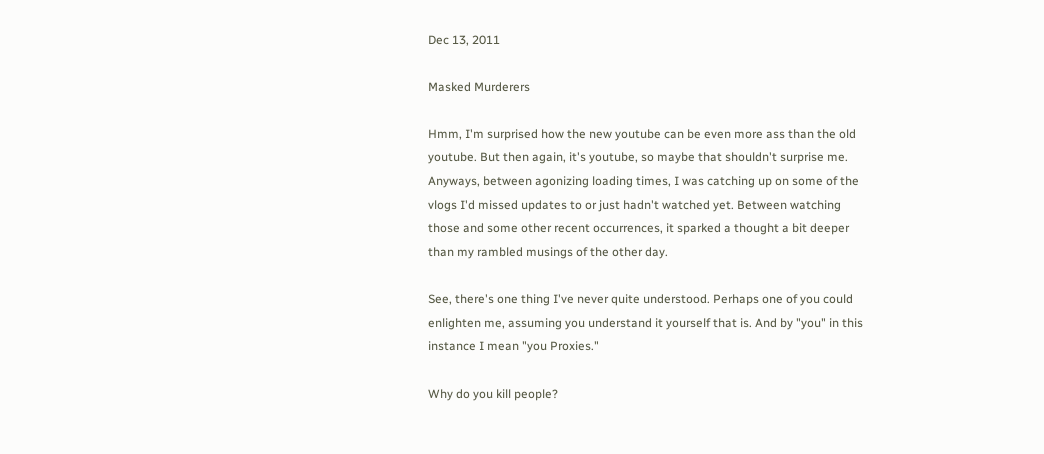Dec 13, 2011

Masked Murderers

Hmm, I'm surprised how the new youtube can be even more ass than the old youtube. But then again, it's youtube, so maybe that shouldn't surprise me. Anyways, between agonizing loading times, I was catching up on some of the vlogs I'd missed updates to or just hadn't watched yet. Between watching those and some other recent occurrences, it sparked a thought a bit deeper than my rambled musings of the other day.

See, there's one thing I've never quite understood. Perhaps one of you could enlighten me, assuming you understand it yourself that is. And by "you" in this instance I mean "you Proxies."

Why do you kill people?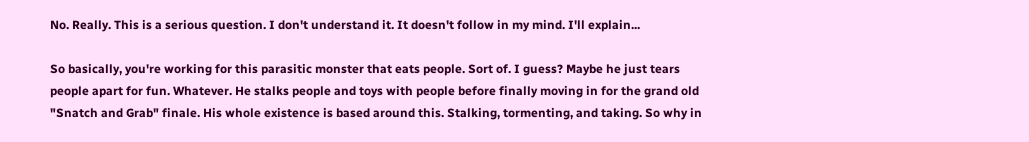No. Really. This is a serious question. I don't understand it. It doesn't follow in my mind. I'll explain...

So basically, you're working for this parasitic monster that eats people. Sort of. I guess? Maybe he just tears people apart for fun. Whatever. He stalks people and toys with people before finally moving in for the grand old "Snatch and Grab" finale. His whole existence is based around this. Stalking, tormenting, and taking. So why in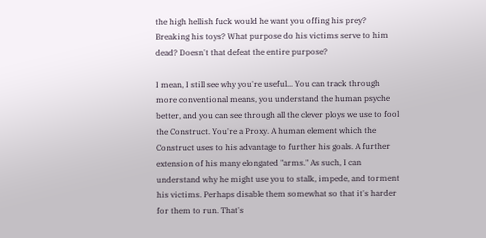the high hellish fuck would he want you offing his prey? Breaking his toys? What purpose do his victims serve to him dead? Doesn't that defeat the entire purpose?

I mean, I still see why you're useful... You can track through more conventional means, you understand the human psyche better, and you can see through all the clever ploys we use to fool the Construct. You're a Proxy. A human element which the Construct uses to his advantage to further his goals. A further extension of his many elongated "arms." As such, I can understand why he might use you to stalk, impede, and torment his victims. Perhaps disable them somewhat so that it's harder for them to run. That's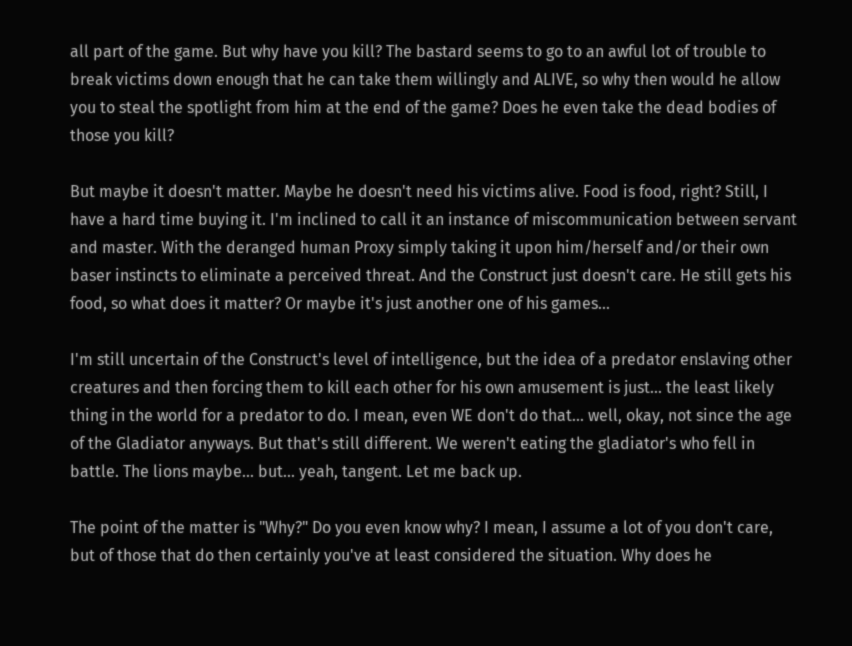all part of the game. But why have you kill? The bastard seems to go to an awful lot of trouble to break victims down enough that he can take them willingly and ALIVE, so why then would he allow you to steal the spotlight from him at the end of the game? Does he even take the dead bodies of those you kill?

But maybe it doesn't matter. Maybe he doesn't need his victims alive. Food is food, right? Still, I have a hard time buying it. I'm inclined to call it an instance of miscommunication between servant and master. With the deranged human Proxy simply taking it upon him/herself and/or their own baser instincts to eliminate a perceived threat. And the Construct just doesn't care. He still gets his food, so what does it matter? Or maybe it's just another one of his games...

I'm still uncertain of the Construct's level of intelligence, but the idea of a predator enslaving other creatures and then forcing them to kill each other for his own amusement is just... the least likely thing in the world for a predator to do. I mean, even WE don't do that... well, okay, not since the age of the Gladiator anyways. But that's still different. We weren't eating the gladiator's who fell in battle. The lions maybe... but... yeah, tangent. Let me back up.

The point of the matter is "Why?" Do you even know why? I mean, I assume a lot of you don't care, but of those that do then certainly you've at least considered the situation. Why does he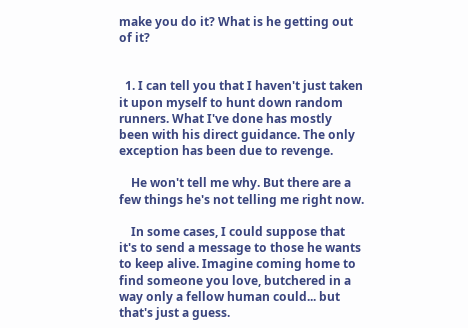make you do it? What is he getting out of it?


  1. I can tell you that I haven't just taken it upon myself to hunt down random runners. What I've done has mostly been with his direct guidance. The only exception has been due to revenge.

    He won't tell me why. But there are a few things he's not telling me right now.

    In some cases, I could suppose that it's to send a message to those he wants to keep alive. Imagine coming home to find someone you love, butchered in a way only a fellow human could... but that's just a guess.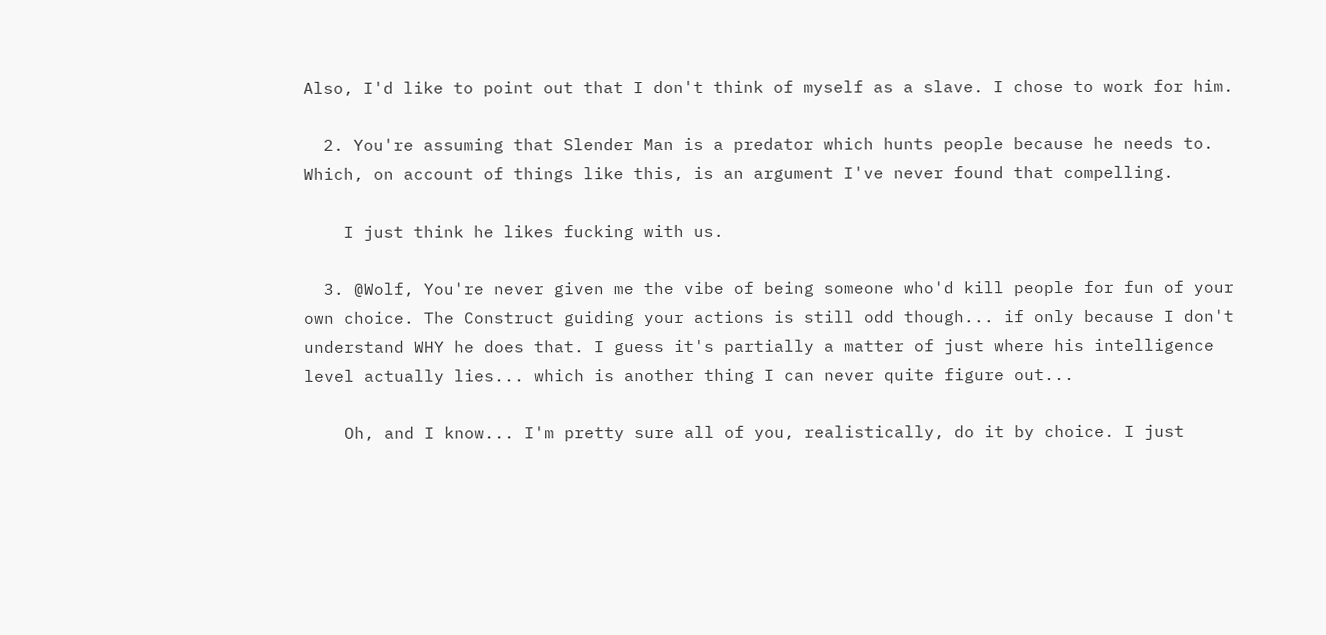Also, I'd like to point out that I don't think of myself as a slave. I chose to work for him.

  2. You're assuming that Slender Man is a predator which hunts people because he needs to. Which, on account of things like this, is an argument I've never found that compelling.

    I just think he likes fucking with us.

  3. @Wolf, You're never given me the vibe of being someone who'd kill people for fun of your own choice. The Construct guiding your actions is still odd though... if only because I don't understand WHY he does that. I guess it's partially a matter of just where his intelligence level actually lies... which is another thing I can never quite figure out...

    Oh, and I know... I'm pretty sure all of you, realistically, do it by choice. I just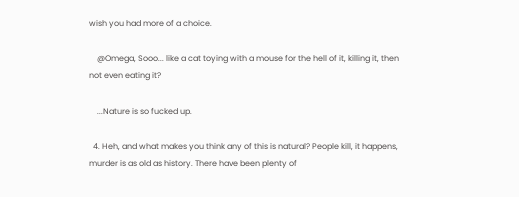wish you had more of a choice.

    @Omega, Sooo... like a cat toying with a mouse for the hell of it, killing it, then not even eating it?

    ...Nature is so fucked up.

  4. Heh, and what makes you think any of this is natural? People kill, it happens, murder is as old as history. There have been plenty of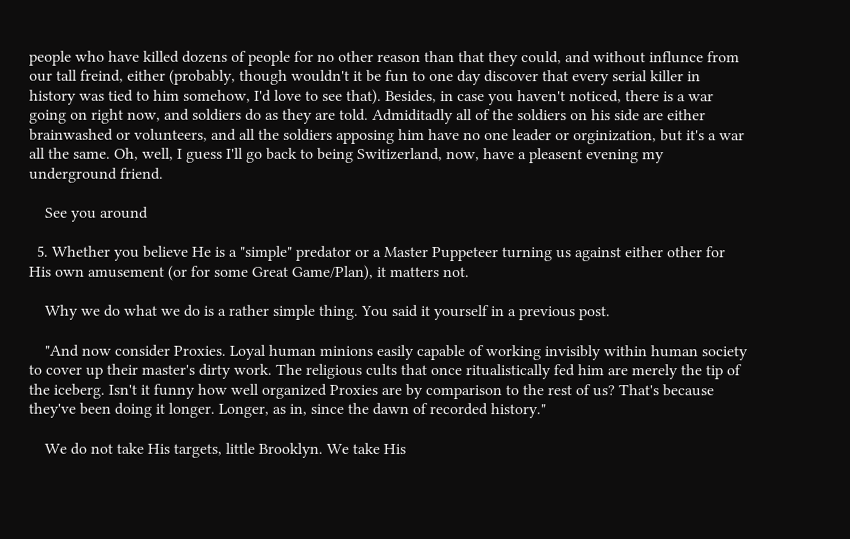people who have killed dozens of people for no other reason than that they could, and without influnce from our tall freind, either (probably, though wouldn't it be fun to one day discover that every serial killer in history was tied to him somehow, I'd love to see that). Besides, in case you haven't noticed, there is a war going on right now, and soldiers do as they are told. Admiditadly all of the soldiers on his side are either brainwashed or volunteers, and all the soldiers apposing him have no one leader or orginization, but it's a war all the same. Oh, well, I guess I'll go back to being Switizerland, now, have a pleasent evening my underground friend.

    See you around

  5. Whether you believe He is a "simple" predator or a Master Puppeteer turning us against either other for His own amusement (or for some Great Game/Plan), it matters not.

    Why we do what we do is a rather simple thing. You said it yourself in a previous post.

    "And now consider Proxies. Loyal human minions easily capable of working invisibly within human society to cover up their master's dirty work. The religious cults that once ritualistically fed him are merely the tip of the iceberg. Isn't it funny how well organized Proxies are by comparison to the rest of us? That's because they've been doing it longer. Longer, as in, since the dawn of recorded history."

    We do not take His targets, little Brooklyn. We take His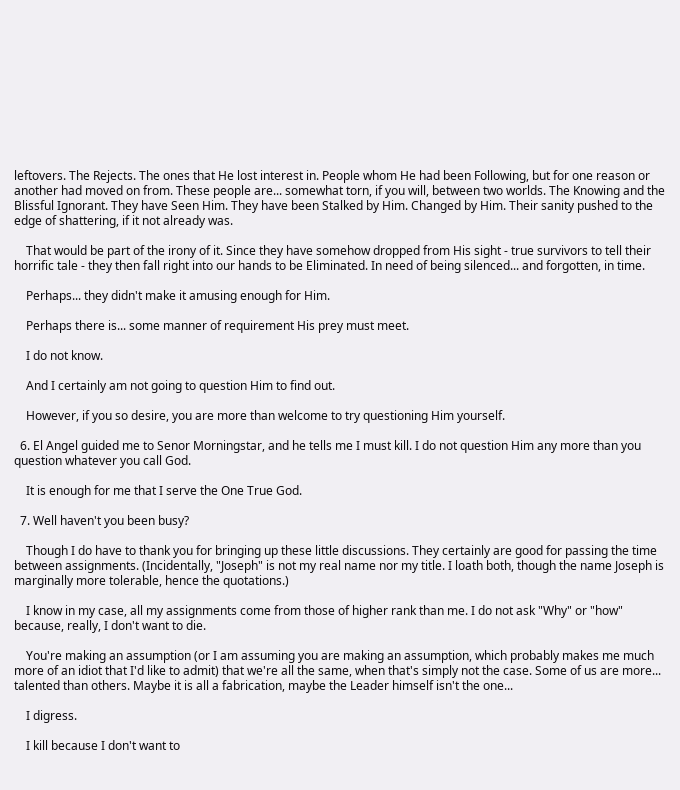leftovers. The Rejects. The ones that He lost interest in. People whom He had been Following, but for one reason or another had moved on from. These people are... somewhat torn, if you will, between two worlds. The Knowing and the Blissful Ignorant. They have Seen Him. They have been Stalked by Him. Changed by Him. Their sanity pushed to the edge of shattering, if it not already was.

    That would be part of the irony of it. Since they have somehow dropped from His sight - true survivors to tell their horrific tale - they then fall right into our hands to be Eliminated. In need of being silenced... and forgotten, in time.

    Perhaps... they didn't make it amusing enough for Him.

    Perhaps there is... some manner of requirement His prey must meet.

    I do not know.

    And I certainly am not going to question Him to find out.

    However, if you so desire, you are more than welcome to try questioning Him yourself.

  6. El Angel guided me to Senor Morningstar, and he tells me I must kill. I do not question Him any more than you question whatever you call God.

    It is enough for me that I serve the One True God.

  7. Well haven't you been busy?

    Though I do have to thank you for bringing up these little discussions. They certainly are good for passing the time between assignments. (Incidentally, "Joseph" is not my real name nor my title. I loath both, though the name Joseph is marginally more tolerable, hence the quotations.)

    I know in my case, all my assignments come from those of higher rank than me. I do not ask "Why" or "how" because, really, I don't want to die.

    You're making an assumption (or I am assuming you are making an assumption, which probably makes me much more of an idiot that I'd like to admit) that we're all the same, when that's simply not the case. Some of us are more... talented than others. Maybe it is all a fabrication, maybe the Leader himself isn't the one...

    I digress.

    I kill because I don't want to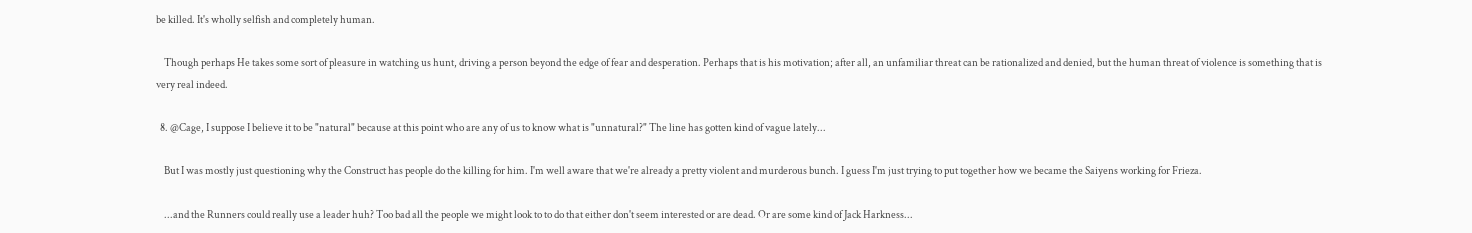be killed. It's wholly selfish and completely human.

    Though perhaps He takes some sort of pleasure in watching us hunt, driving a person beyond the edge of fear and desperation. Perhaps that is his motivation; after all, an unfamiliar threat can be rationalized and denied, but the human threat of violence is something that is very real indeed.

  8. @Cage, I suppose I believe it to be "natural" because at this point who are any of us to know what is "unnatural?" The line has gotten kind of vague lately...

    But I was mostly just questioning why the Construct has people do the killing for him. I'm well aware that we're already a pretty violent and murderous bunch. I guess I'm just trying to put together how we became the Saiyens working for Frieza.

    ...and the Runners could really use a leader huh? Too bad all the people we might look to to do that either don't seem interested or are dead. Or are some kind of Jack Harkness...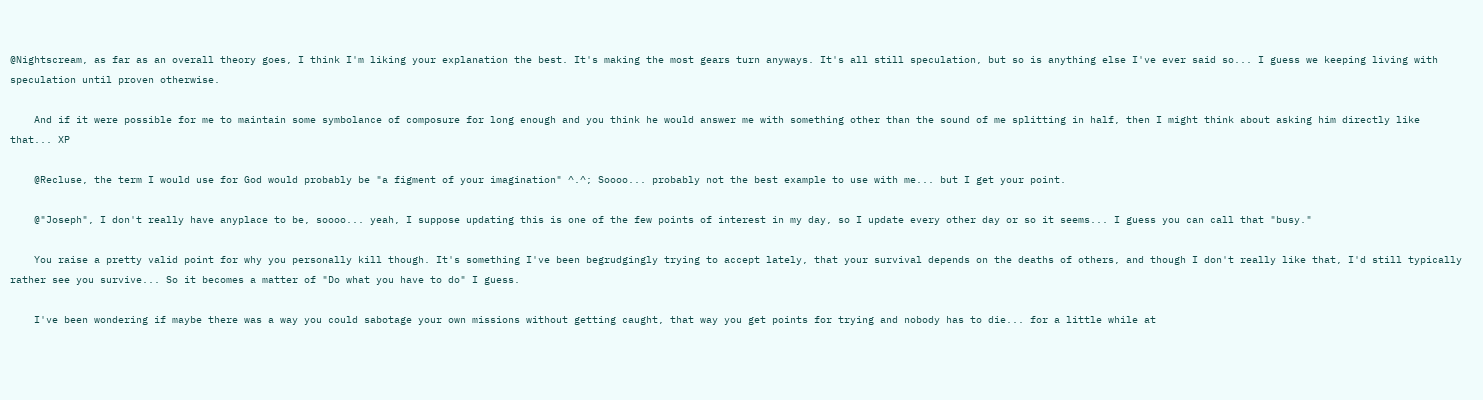@Nightscream, as far as an overall theory goes, I think I'm liking your explanation the best. It's making the most gears turn anyways. It's all still speculation, but so is anything else I've ever said so... I guess we keeping living with speculation until proven otherwise.

    And if it were possible for me to maintain some symbolance of composure for long enough and you think he would answer me with something other than the sound of me splitting in half, then I might think about asking him directly like that... XP

    @Recluse, the term I would use for God would probably be "a figment of your imagination" ^.^; Soooo... probably not the best example to use with me... but I get your point.

    @"Joseph", I don't really have anyplace to be, soooo... yeah, I suppose updating this is one of the few points of interest in my day, so I update every other day or so it seems... I guess you can call that "busy."

    You raise a pretty valid point for why you personally kill though. It's something I've been begrudgingly trying to accept lately, that your survival depends on the deaths of others, and though I don't really like that, I'd still typically rather see you survive... So it becomes a matter of "Do what you have to do" I guess.

    I've been wondering if maybe there was a way you could sabotage your own missions without getting caught, that way you get points for trying and nobody has to die... for a little while at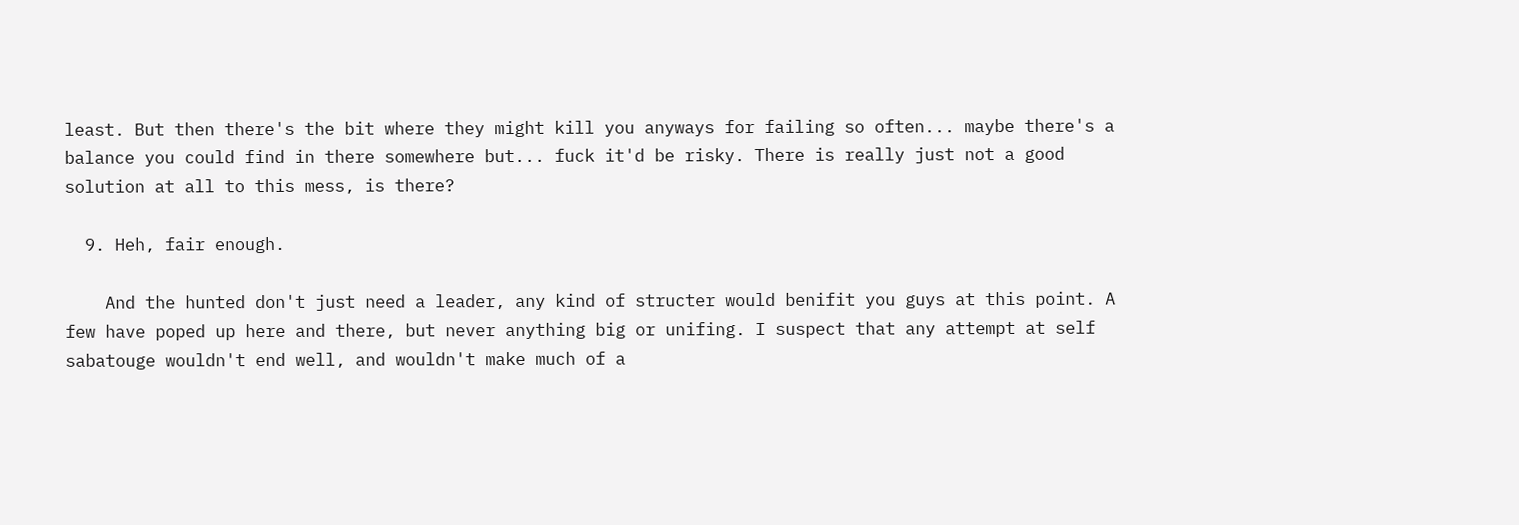least. But then there's the bit where they might kill you anyways for failing so often... maybe there's a balance you could find in there somewhere but... fuck it'd be risky. There is really just not a good solution at all to this mess, is there?

  9. Heh, fair enough.

    And the hunted don't just need a leader, any kind of structer would benifit you guys at this point. A few have poped up here and there, but never anything big or unifing. I suspect that any attempt at self sabatouge wouldn't end well, and wouldn't make much of a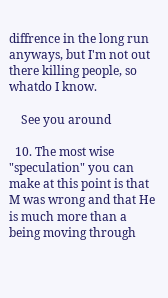diffrence in the long run anyways, but I'm not out there killing people, so whatdo I know.

    See you around

  10. The most wise "speculation" you can make at this point is that M was wrong and that He is much more than a being moving through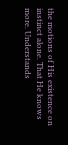the motions of His existence on instinct alone. That He knows more. Understands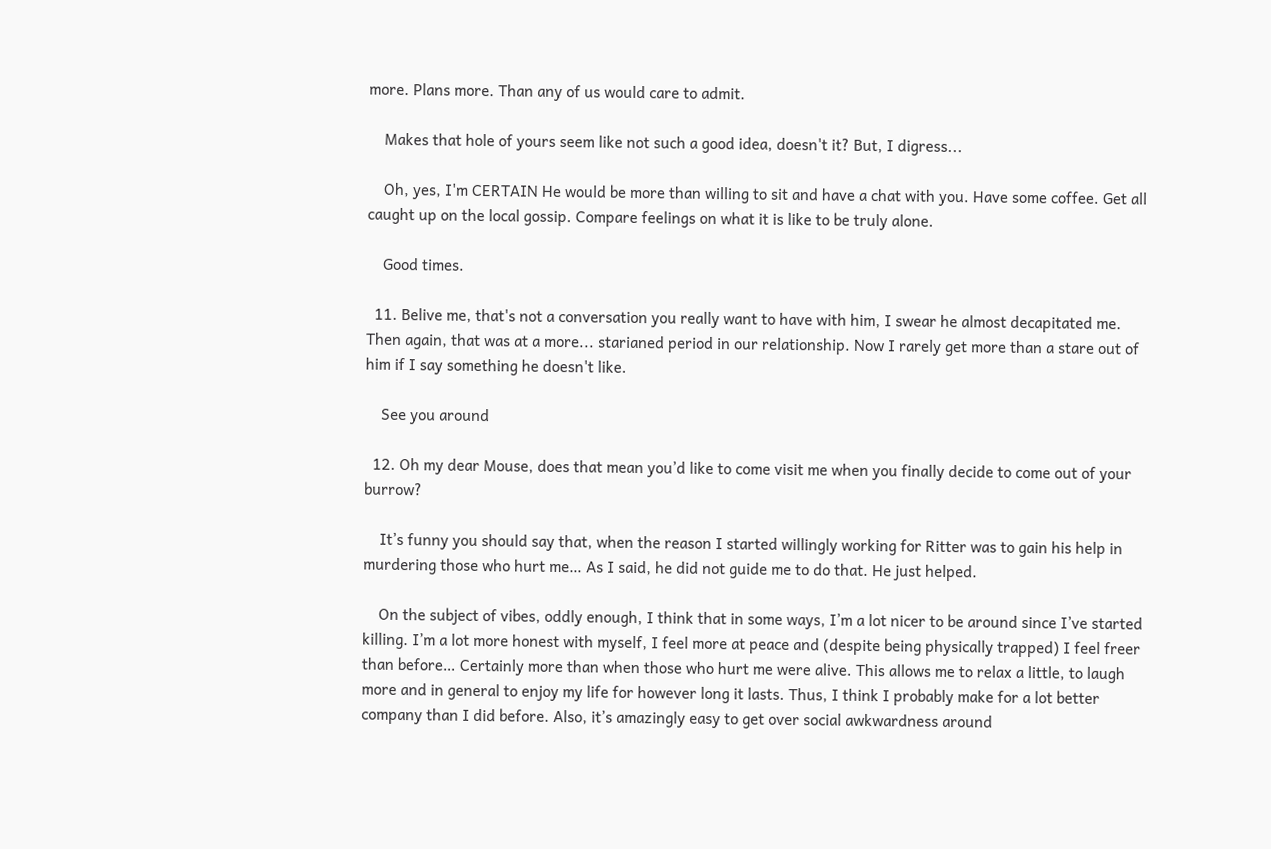more. Plans more. Than any of us would care to admit.

    Makes that hole of yours seem like not such a good idea, doesn't it? But, I digress...

    Oh, yes, I'm CERTAIN He would be more than willing to sit and have a chat with you. Have some coffee. Get all caught up on the local gossip. Compare feelings on what it is like to be truly alone.

    Good times.

  11. Belive me, that's not a conversation you really want to have with him, I swear he almost decapitated me. Then again, that was at a more... starianed period in our relationship. Now I rarely get more than a stare out of him if I say something he doesn't like.

    See you around

  12. Oh my dear Mouse, does that mean you’d like to come visit me when you finally decide to come out of your burrow?

    It’s funny you should say that, when the reason I started willingly working for Ritter was to gain his help in murdering those who hurt me… As I said, he did not guide me to do that. He just helped.

    On the subject of vibes, oddly enough, I think that in some ways, I’m a lot nicer to be around since I’ve started killing. I’m a lot more honest with myself, I feel more at peace and (despite being physically trapped) I feel freer than before… Certainly more than when those who hurt me were alive. This allows me to relax a little, to laugh more and in general to enjoy my life for however long it lasts. Thus, I think I probably make for a lot better company than I did before. Also, it’s amazingly easy to get over social awkwardness around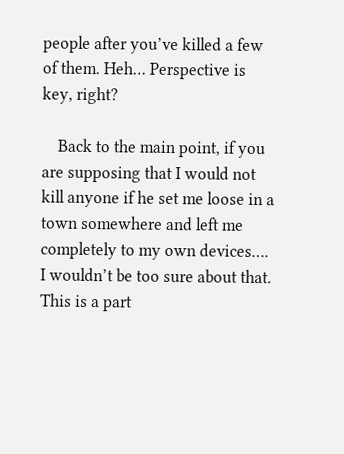people after you’ve killed a few of them. Heh… Perspective is key, right?

    Back to the main point, if you are supposing that I would not kill anyone if he set me loose in a town somewhere and left me completely to my own devices…. I wouldn’t be too sure about that. This is a part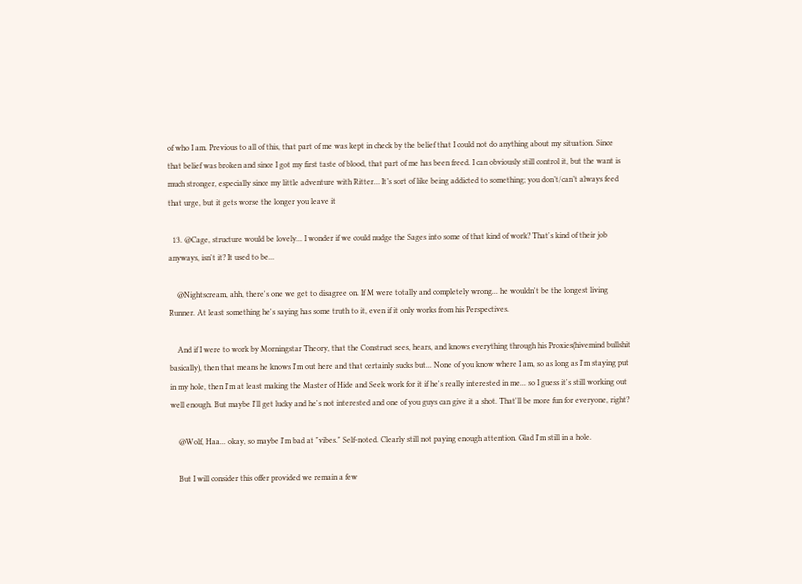of who I am. Previous to all of this, that part of me was kept in check by the belief that I could not do anything about my situation. Since that belief was broken and since I got my first taste of blood, that part of me has been freed. I can obviously still control it, but the want is much stronger, especially since my little adventure with Ritter… It’s sort of like being addicted to something; you don’t/can’t always feed that urge, but it gets worse the longer you leave it

  13. @Cage, structure would be lovely... I wonder if we could nudge the Sages into some of that kind of work? That's kind of their job anyways, isn't it? It used to be...

    @Nightscream, ahh, there's one we get to disagree on. If M were totally and completely wrong... he wouldn't be the longest living Runner. At least something he's saying has some truth to it, even if it only works from his Perspectives.

    And if I were to work by Morningstar Theory, that the Construct sees, hears, and knows everything through his Proxies(hivemind bullshit basically), then that means he knows I'm out here and that certainly sucks but... None of you know where I am, so as long as I'm staying put in my hole, then I'm at least making the Master of Hide and Seek work for it if he's really interested in me... so I guess it's still working out well enough. But maybe I'll get lucky and he's not interested and one of you guys can give it a shot. That'll be more fun for everyone, right?

    @Wolf, Haa... okay, so maybe I'm bad at "vibes." Self-noted. Clearly still not paying enough attention. Glad I'm still in a hole.

    But I will consider this offer provided we remain a few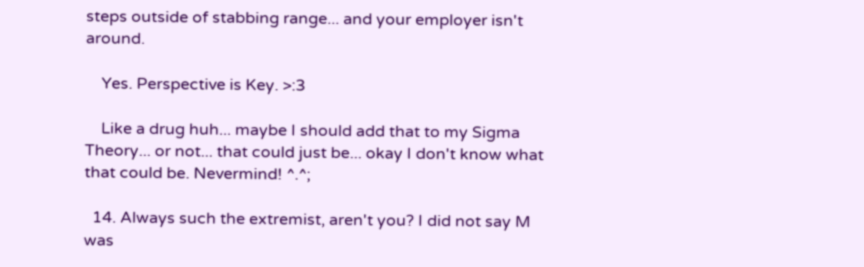steps outside of stabbing range... and your employer isn't around.

    Yes. Perspective is Key. >:3

    Like a drug huh... maybe I should add that to my Sigma Theory... or not... that could just be... okay I don't know what that could be. Nevermind! ^.^;

  14. Always such the extremist, aren't you? I did not say M was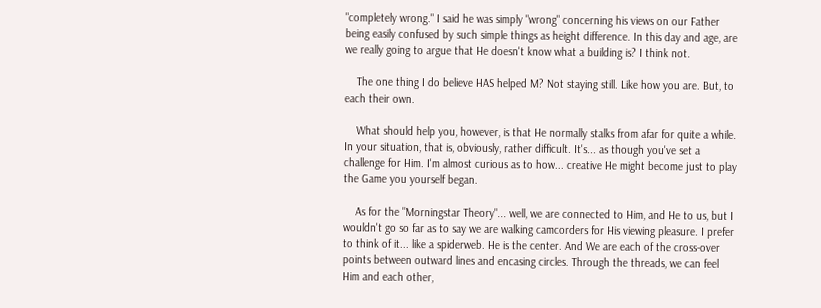"completely wrong." I said he was simply "wrong" concerning his views on our Father being easily confused by such simple things as height difference. In this day and age, are we really going to argue that He doesn't know what a building is? I think not.

    The one thing I do believe HAS helped M? Not staying still. Like how you are. But, to each their own.

    What should help you, however, is that He normally stalks from afar for quite a while. In your situation, that is, obviously, rather difficult. It's... as though you've set a challenge for Him. I'm almost curious as to how... creative He might become just to play the Game you yourself began.

    As for the "Morningstar Theory"... well, we are connected to Him, and He to us, but I wouldn't go so far as to say we are walking camcorders for His viewing pleasure. I prefer to think of it... like a spiderweb. He is the center. And We are each of the cross-over points between outward lines and encasing circles. Through the threads, we can feel Him and each other,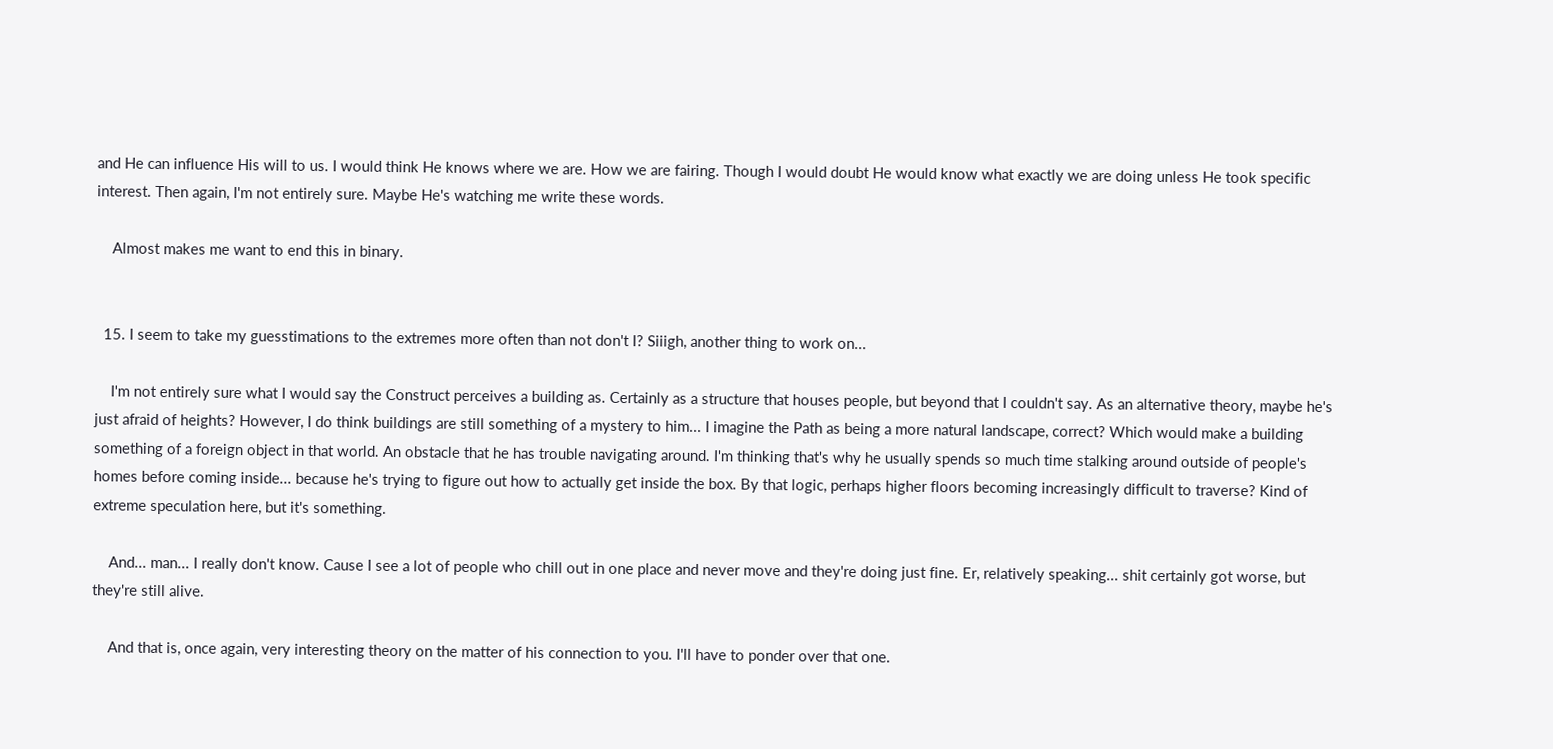and He can influence His will to us. I would think He knows where we are. How we are fairing. Though I would doubt He would know what exactly we are doing unless He took specific interest. Then again, I'm not entirely sure. Maybe He's watching me write these words.

    Almost makes me want to end this in binary.


  15. I seem to take my guesstimations to the extremes more often than not don't I? Siiigh, another thing to work on...

    I'm not entirely sure what I would say the Construct perceives a building as. Certainly as a structure that houses people, but beyond that I couldn't say. As an alternative theory, maybe he's just afraid of heights? However, I do think buildings are still something of a mystery to him... I imagine the Path as being a more natural landscape, correct? Which would make a building something of a foreign object in that world. An obstacle that he has trouble navigating around. I'm thinking that's why he usually spends so much time stalking around outside of people's homes before coming inside... because he's trying to figure out how to actually get inside the box. By that logic, perhaps higher floors becoming increasingly difficult to traverse? Kind of extreme speculation here, but it's something.

    And... man... I really don't know. Cause I see a lot of people who chill out in one place and never move and they're doing just fine. Er, relatively speaking... shit certainly got worse, but they're still alive.

    And that is, once again, very interesting theory on the matter of his connection to you. I'll have to ponder over that one.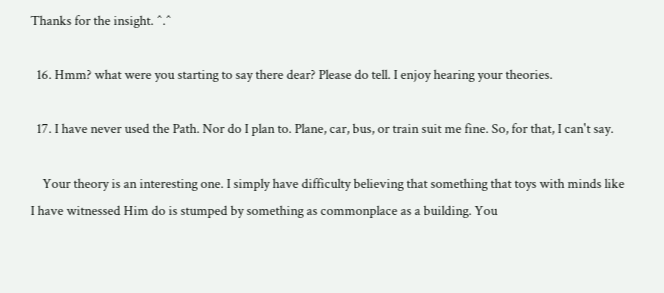Thanks for the insight. ^.^

  16. Hmm? what were you starting to say there dear? Please do tell. I enjoy hearing your theories.

  17. I have never used the Path. Nor do I plan to. Plane, car, bus, or train suit me fine. So, for that, I can't say.

    Your theory is an interesting one. I simply have difficulty believing that something that toys with minds like I have witnessed Him do is stumped by something as commonplace as a building. You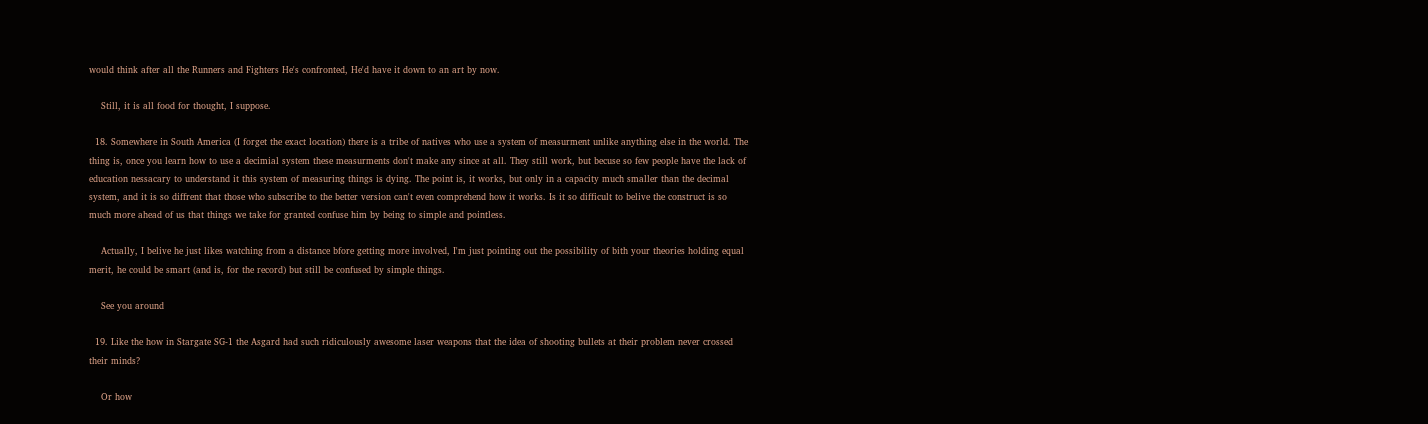would think after all the Runners and Fighters He's confronted, He'd have it down to an art by now.

    Still, it is all food for thought, I suppose.

  18. Somewhere in South America (I forget the exact location) there is a tribe of natives who use a system of measurment unlike anything else in the world. The thing is, once you learn how to use a decimial system these measurments don't make any since at all. They still work, but becuse so few people have the lack of education nessacary to understand it this system of measuring things is dying. The point is, it works, but only in a capacity much smaller than the decimal system, and it is so diffrent that those who subscribe to the better version can't even comprehend how it works. Is it so difficult to belive the construct is so much more ahead of us that things we take for granted confuse him by being to simple and pointless.

    Actually, I belive he just likes watching from a distance bfore getting more involved, I'm just pointing out the possibility of bith your theories holding equal merit, he could be smart (and is, for the record) but still be confused by simple things.

    See you around

  19. Like the how in Stargate SG-1 the Asgard had such ridiculously awesome laser weapons that the idea of shooting bullets at their problem never crossed their minds?

    Or how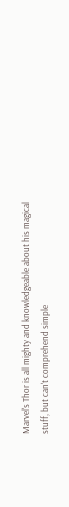Marvel's Thor is all mighty and knowledgeable about his magical stuff, but can't comprehend simple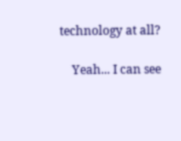technology at all?

    Yeah... I can see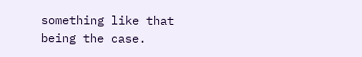something like that being the case.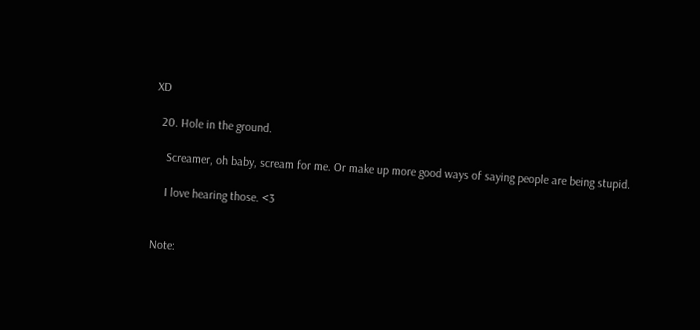XD

  20. Hole in the ground.

    Screamer, oh baby, scream for me. Or make up more good ways of saying people are being stupid.

    I love hearing those. <3


Note: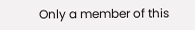Only a member of this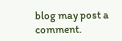blog may post a comment.